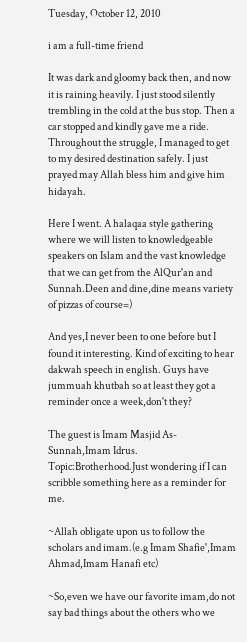Tuesday, October 12, 2010

i am a full-time friend

It was dark and gloomy back then, and now it is raining heavily. I just stood silently trembling in the cold at the bus stop. Then a car stopped and kindly gave me a ride. Throughout the struggle, I managed to get to my desired destination safely. I just prayed may Allah bless him and give him hidayah.

Here I went. A halaqaa style gathering where we will listen to knowledgeable speakers on Islam and the vast knowledge that we can get from the AlQur'an and Sunnah.Deen and dine,dine means variety of pizzas of course=)

And yes,I never been to one before but I found it interesting. Kind of exciting to hear dakwah speech in english. Guys have jummuah khutbah so at least they got a reminder once a week,don't they?

The guest is Imam Masjid As-Sunnah,Imam Idrus. Topic:Brotherhood.Just wondering if I can scribble something here as a reminder for me.

~Allah obligate upon us to follow the scholars and imam.(e.g Imam Shafie',Imam Ahmad,Imam Hanafi etc)

~So,even we have our favorite imam,do not say bad things about the others who we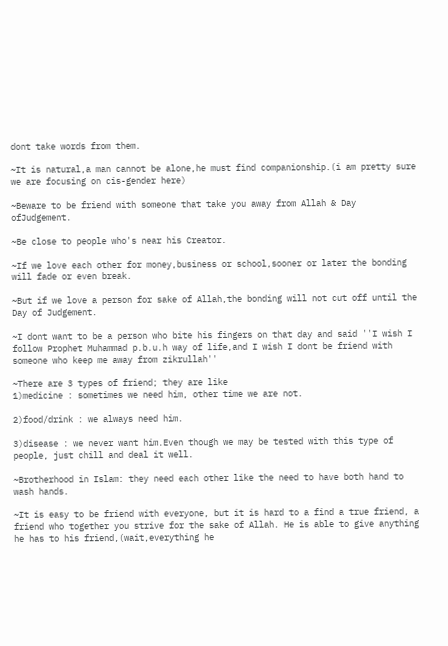dont take words from them.

~It is natural,a man cannot be alone,he must find companionship.(i am pretty sure we are focusing on cis-gender here)

~Beware to be friend with someone that take you away from Allah & Day ofJudgement.

~Be close to people who's near his Creator.

~If we love each other for money,business or school,sooner or later the bonding will fade or even break.

~But if we love a person for sake of Allah,the bonding will not cut off until the Day of Judgement.

~I dont want to be a person who bite his fingers on that day and said ''I wish I follow Prophet Muhammad p.b.u.h way of life,and I wish I dont be friend with someone who keep me away from zikrullah''

~There are 3 types of friend; they are like
1)medicine : sometimes we need him, other time we are not.

2)food/drink : we always need him.

3)disease : we never want him.Even though we may be tested with this type of people, just chill and deal it well.

~Brotherhood in Islam: they need each other like the need to have both hand to wash hands.

~It is easy to be friend with everyone, but it is hard to a find a true friend, a friend who together you strive for the sake of Allah. He is able to give anything he has to his friend,(wait,everything he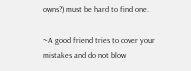owns?) must be hard to find one.

~A good friend tries to cover your mistakes and do not blow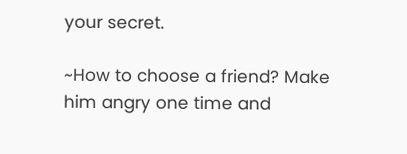your secret.

~How to choose a friend? Make him angry one time and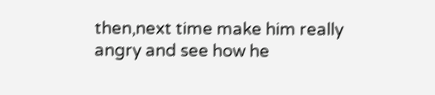then,next time make him really angry and see how he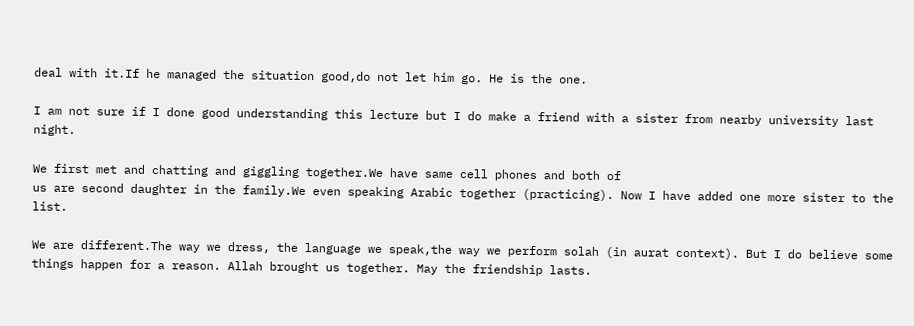deal with it.If he managed the situation good,do not let him go. He is the one.

I am not sure if I done good understanding this lecture but I do make a friend with a sister from nearby university last night.

We first met and chatting and giggling together.We have same cell phones and both of
us are second daughter in the family.We even speaking Arabic together (practicing). Now I have added one more sister to the list.

We are different.The way we dress, the language we speak,the way we perform solah (in aurat context). But I do believe some things happen for a reason. Allah brought us together. May the friendship lasts.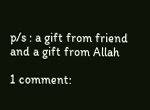p/s : a gift from friend and a gift from Allah

1 comment: